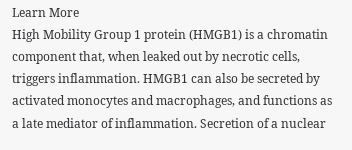Learn More
High Mobility Group 1 protein (HMGB1) is a chromatin component that, when leaked out by necrotic cells, triggers inflammation. HMGB1 can also be secreted by activated monocytes and macrophages, and functions as a late mediator of inflammation. Secretion of a nuclear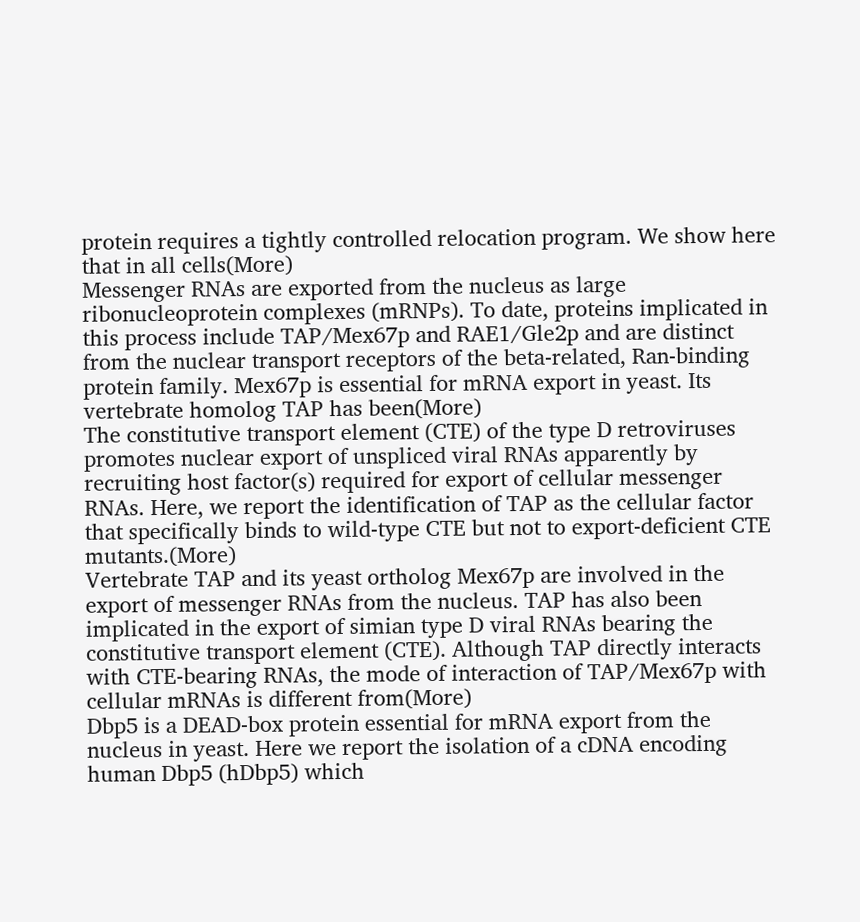protein requires a tightly controlled relocation program. We show here that in all cells(More)
Messenger RNAs are exported from the nucleus as large ribonucleoprotein complexes (mRNPs). To date, proteins implicated in this process include TAP/Mex67p and RAE1/Gle2p and are distinct from the nuclear transport receptors of the beta-related, Ran-binding protein family. Mex67p is essential for mRNA export in yeast. Its vertebrate homolog TAP has been(More)
The constitutive transport element (CTE) of the type D retroviruses promotes nuclear export of unspliced viral RNAs apparently by recruiting host factor(s) required for export of cellular messenger RNAs. Here, we report the identification of TAP as the cellular factor that specifically binds to wild-type CTE but not to export-deficient CTE mutants.(More)
Vertebrate TAP and its yeast ortholog Mex67p are involved in the export of messenger RNAs from the nucleus. TAP has also been implicated in the export of simian type D viral RNAs bearing the constitutive transport element (CTE). Although TAP directly interacts with CTE-bearing RNAs, the mode of interaction of TAP/Mex67p with cellular mRNAs is different from(More)
Dbp5 is a DEAD-box protein essential for mRNA export from the nucleus in yeast. Here we report the isolation of a cDNA encoding human Dbp5 (hDbp5) which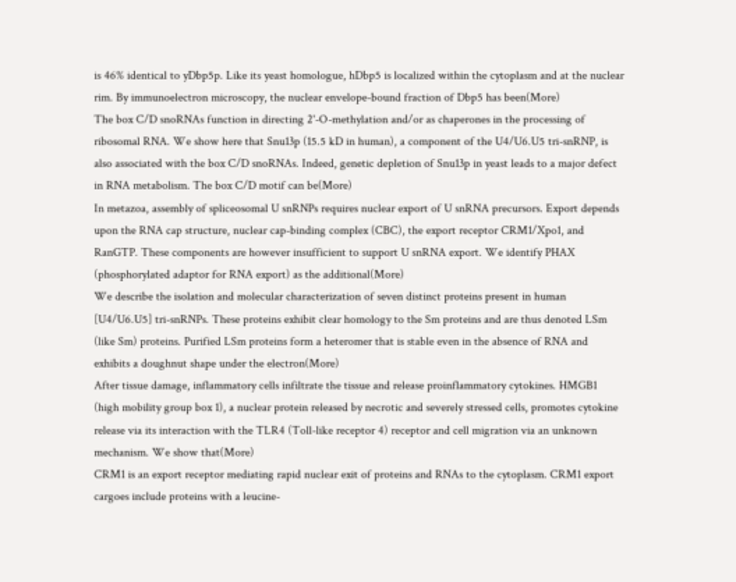is 46% identical to yDbp5p. Like its yeast homologue, hDbp5 is localized within the cytoplasm and at the nuclear rim. By immunoelectron microscopy, the nuclear envelope-bound fraction of Dbp5 has been(More)
The box C/D snoRNAs function in directing 2'-O-methylation and/or as chaperones in the processing of ribosomal RNA. We show here that Snu13p (15.5 kD in human), a component of the U4/U6.U5 tri-snRNP, is also associated with the box C/D snoRNAs. Indeed, genetic depletion of Snu13p in yeast leads to a major defect in RNA metabolism. The box C/D motif can be(More)
In metazoa, assembly of spliceosomal U snRNPs requires nuclear export of U snRNA precursors. Export depends upon the RNA cap structure, nuclear cap-binding complex (CBC), the export receptor CRM1/Xpo1, and RanGTP. These components are however insufficient to support U snRNA export. We identify PHAX (phosphorylated adaptor for RNA export) as the additional(More)
We describe the isolation and molecular characterization of seven distinct proteins present in human [U4/U6.U5] tri-snRNPs. These proteins exhibit clear homology to the Sm proteins and are thus denoted LSm (like Sm) proteins. Purified LSm proteins form a heteromer that is stable even in the absence of RNA and exhibits a doughnut shape under the electron(More)
After tissue damage, inflammatory cells infiltrate the tissue and release proinflammatory cytokines. HMGB1 (high mobility group box 1), a nuclear protein released by necrotic and severely stressed cells, promotes cytokine release via its interaction with the TLR4 (Toll-like receptor 4) receptor and cell migration via an unknown mechanism. We show that(More)
CRM1 is an export receptor mediating rapid nuclear exit of proteins and RNAs to the cytoplasm. CRM1 export cargoes include proteins with a leucine-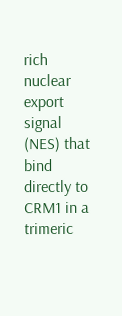rich nuclear export signal (NES) that bind directly to CRM1 in a trimeric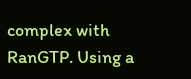complex with RanGTP. Using a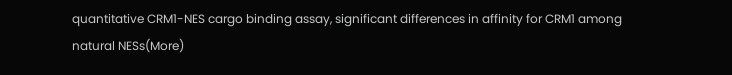quantitative CRM1-NES cargo binding assay, significant differences in affinity for CRM1 among natural NESs(More)